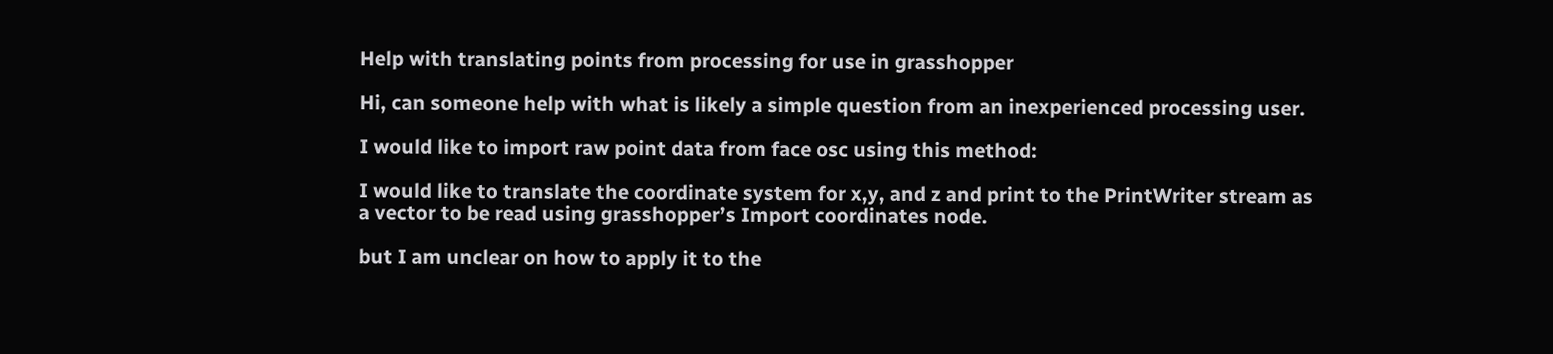Help with translating points from processing for use in grasshopper

Hi, can someone help with what is likely a simple question from an inexperienced processing user.

I would like to import raw point data from face osc using this method:

I would like to translate the coordinate system for x,y, and z and print to the PrintWriter stream as a vector to be read using grasshopper’s Import coordinates node.

but I am unclear on how to apply it to the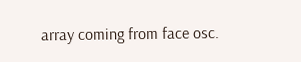array coming from face osc.